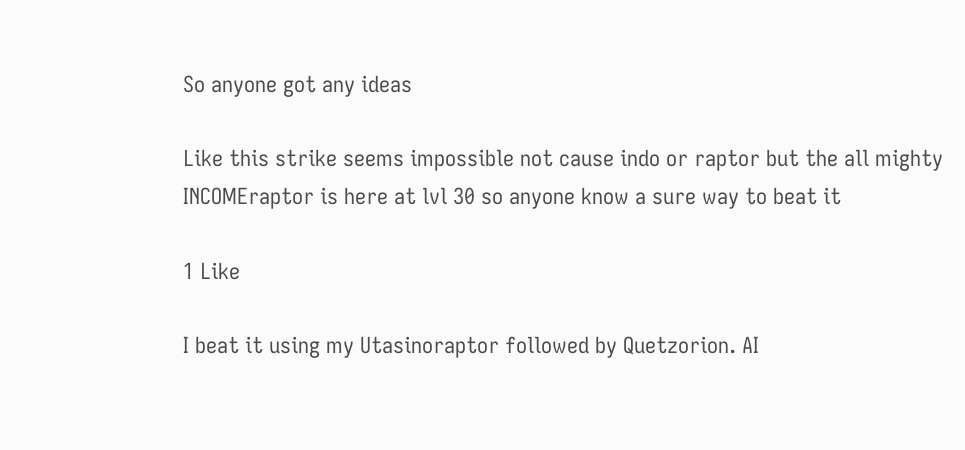So anyone got any ideas

Like this strike seems impossible not cause indo or raptor but the all mighty INCOMEraptor is here at lvl 30 so anyone know a sure way to beat it

1 Like

I beat it using my Utasinoraptor followed by Quetzorion. AI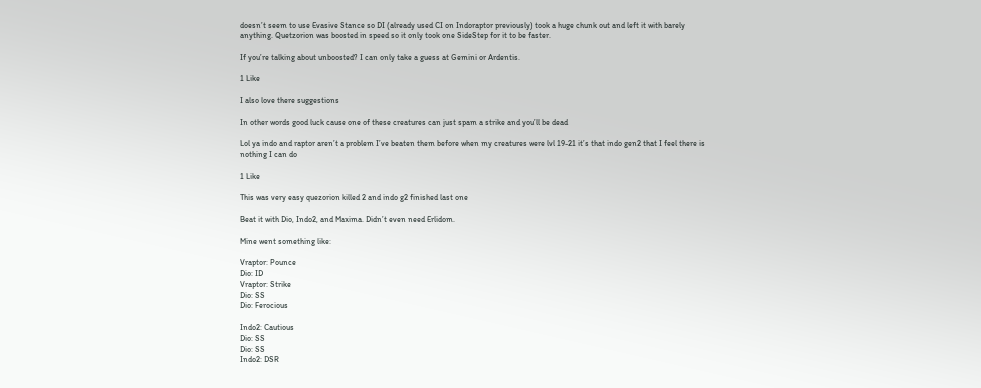doesn’t seem to use Evasive Stance so DI (already used CI on Indoraptor previously) took a huge chunk out and left it with barely anything. Quetzorion was boosted in speed so it only took one SideStep for it to be faster.

If you’re talking about unboosted? I can only take a guess at Gemini or Ardentis.

1 Like

I also love there suggestions

In other words good luck cause one of these creatures can just spam a strike and you’ll be dead

Lol ya indo and raptor aren’t a problem I’ve beaten them before when my creatures were lvl 19-21 it’s that indo gen2 that I feel there is nothing I can do

1 Like

This was very easy quezorion killed 2 and indo g2 finished last one

Beat it with Dio, Indo2, and Maxima. Didn’t even need Erlidom.

Mine went something like:

Vraptor: Pounce
Dio: ID
Vraptor: Strike
Dio: SS
Dio: Ferocious

Indo2: Cautious
Dio: SS
Dio: SS
Indo2: DSR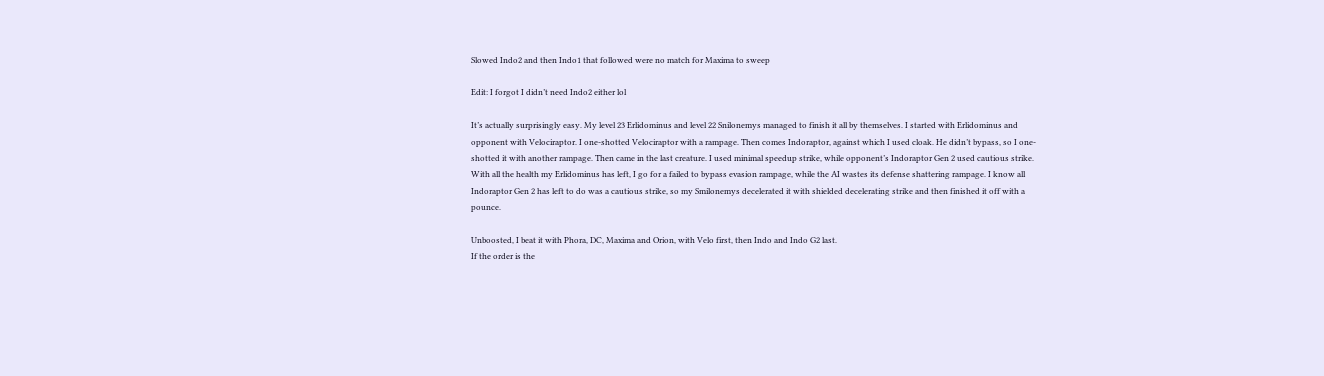Slowed Indo2 and then Indo1 that followed were no match for Maxima to sweep

Edit: I forgot I didn’t need Indo2 either lol

It’s actually surprisingly easy. My level 23 Erlidominus and level 22 Snilonemys managed to finish it all by themselves. I started with Erlidominus and opponent with Velociraptor. I one-shotted Velociraptor with a rampage. Then comes Indoraptor, against which I used cloak. He didn’t bypass, so I one-shotted it with another rampage. Then came in the last creature. I used minimal speedup strike, while opponent’s Indoraptor Gen 2 used cautious strike. With all the health my Erlidominus has left, I go for a failed to bypass evasion rampage, while the AI wastes its defense shattering rampage. I know all Indoraptor Gen 2 has left to do was a cautious strike, so my Smilonemys decelerated it with shielded decelerating strike and then finished it off with a pounce.

Unboosted, I beat it with Phora, DC, Maxima and Orion, with Velo first, then Indo and Indo G2 last.
If the order is the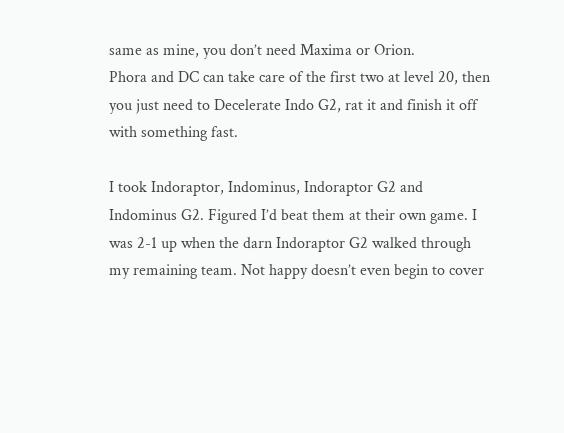same as mine, you don’t need Maxima or Orion.
Phora and DC can take care of the first two at level 20, then you just need to Decelerate Indo G2, rat it and finish it off with something fast.

I took Indoraptor, Indominus, Indoraptor G2 and Indominus G2. Figured I’d beat them at their own game. I was 2-1 up when the darn Indoraptor G2 walked through my remaining team. Not happy doesn’t even begin to cover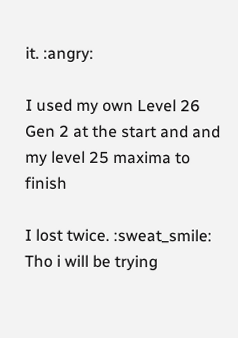it. :angry:

I used my own Level 26 Gen 2 at the start and and my level 25 maxima to finish

I lost twice. :sweat_smile:
Tho i will be trying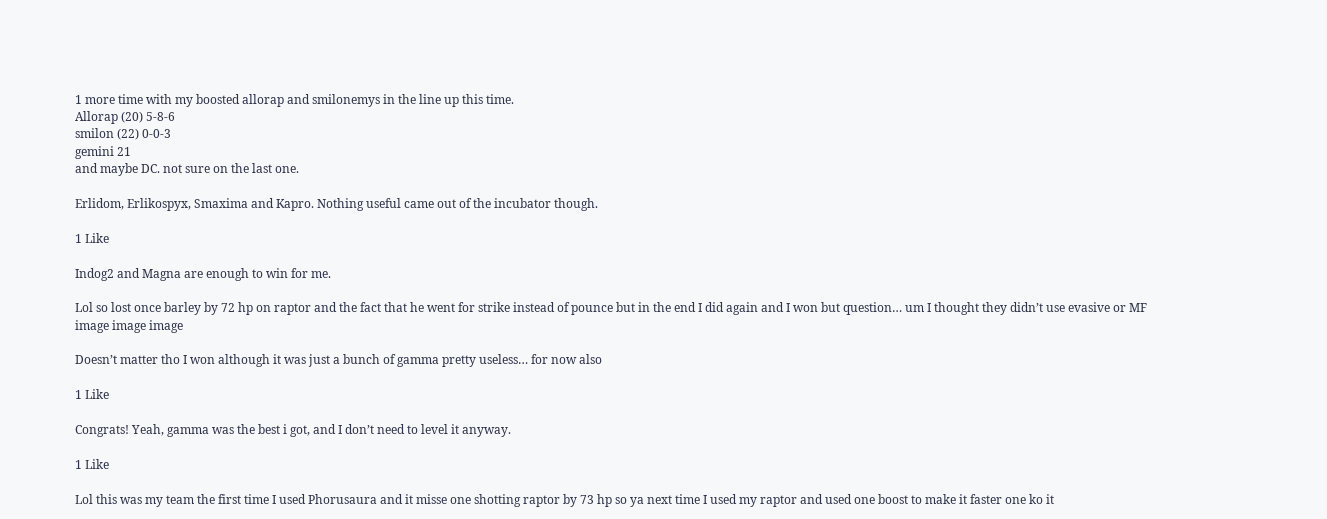1 more time with my boosted allorap and smilonemys in the line up this time.
Allorap (20) 5-8-6
smilon (22) 0-0-3
gemini 21
and maybe DC. not sure on the last one.

Erlidom, Erlikospyx, Smaxima and Kapro. Nothing useful came out of the incubator though.

1 Like

Indog2 and Magna are enough to win for me.

Lol so lost once barley by 72 hp on raptor and the fact that he went for strike instead of pounce but in the end I did again and I won but question… um I thought they didn’t use evasive or MF
image image image

Doesn’t matter tho I won although it was just a bunch of gamma pretty useless… for now also

1 Like

Congrats! Yeah, gamma was the best i got, and I don’t need to level it anyway.

1 Like

Lol this was my team the first time I used Phorusaura and it misse one shotting raptor by 73 hp so ya next time I used my raptor and used one boost to make it faster one ko it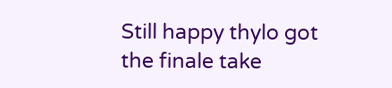Still happy thylo got the finale take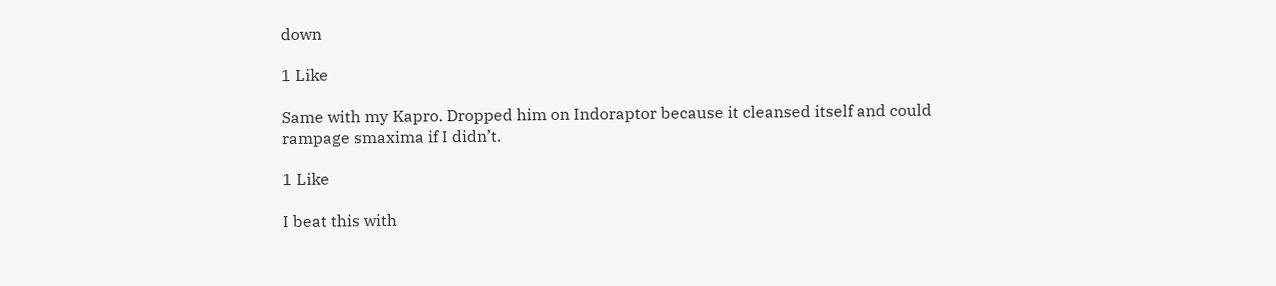down

1 Like

Same with my Kapro. Dropped him on Indoraptor because it cleansed itself and could rampage smaxima if I didn’t.

1 Like

I beat this with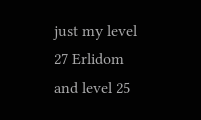just my level 27 Erlidom and level 25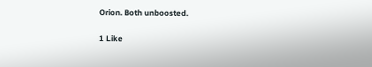Orion. Both unboosted.

1 Like